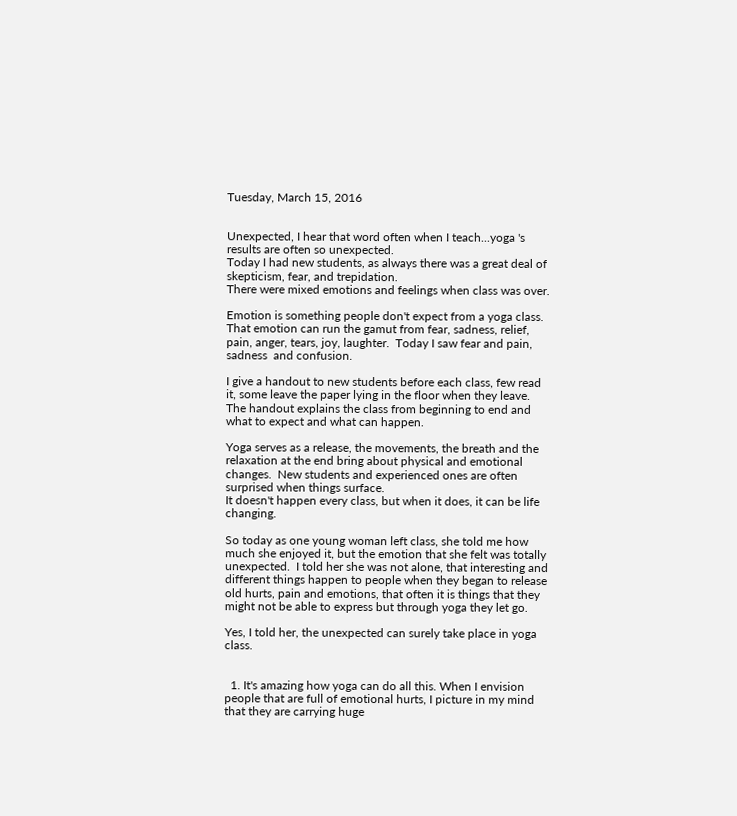Tuesday, March 15, 2016


Unexpected, I hear that word often when I teach...yoga 's results are often so unexpected.
Today I had new students, as always there was a great deal of skepticism, fear, and trepidation.
There were mixed emotions and feelings when class was over.

Emotion is something people don't expect from a yoga class.  That emotion can run the gamut from fear, sadness, relief, pain, anger, tears, joy, laughter.  Today I saw fear and pain, sadness  and confusion.

I give a handout to new students before each class, few read it, some leave the paper lying in the floor when they leave.  The handout explains the class from beginning to end and what to expect and what can happen.

Yoga serves as a release, the movements, the breath and the relaxation at the end bring about physical and emotional changes.  New students and experienced ones are often surprised when things surface.
It doesn't happen every class, but when it does, it can be life changing.

So today as one young woman left class, she told me how much she enjoyed it, but the emotion that she felt was totally unexpected.  I told her she was not alone, that interesting and different things happen to people when they began to release old hurts, pain and emotions, that often it is things that they might not be able to express but through yoga they let go.

Yes, I told her, the unexpected can surely take place in yoga class.


  1. It's amazing how yoga can do all this. When I envision people that are full of emotional hurts, I picture in my mind that they are carrying huge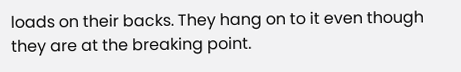loads on their backs. They hang on to it even though they are at the breaking point.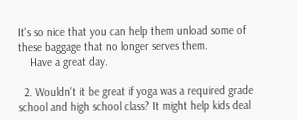It's so nice that you can help them unload some of these baggage that no longer serves them.
    Have a great day.

  2. Wouldn't it be great if yoga was a required grade school and high school class? It might help kids deal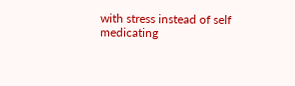with stress instead of self medicating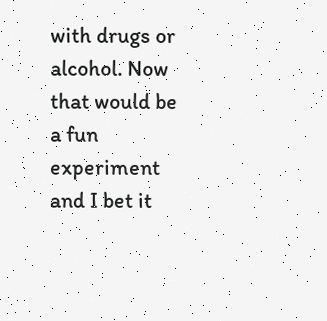with drugs or alcohol. Now that would be a fun experiment and I bet it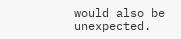would also be unexpected.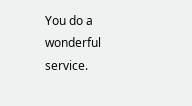You do a wonderful service.